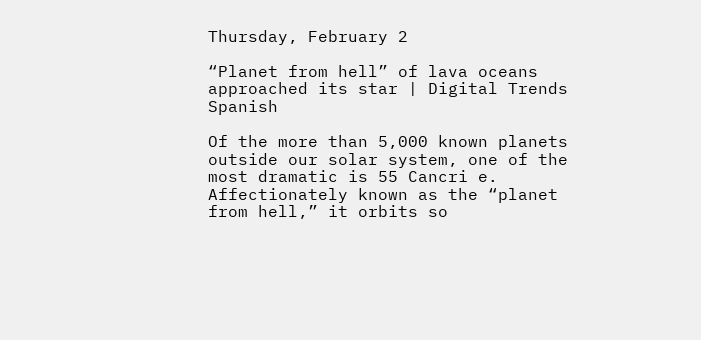Thursday, February 2

“Planet from hell” of lava oceans approached its star | Digital Trends Spanish

Of the more than 5,000 known planets outside our solar system, one of the most dramatic is 55 Cancri e. Affectionately known as the “planet from hell,” it orbits so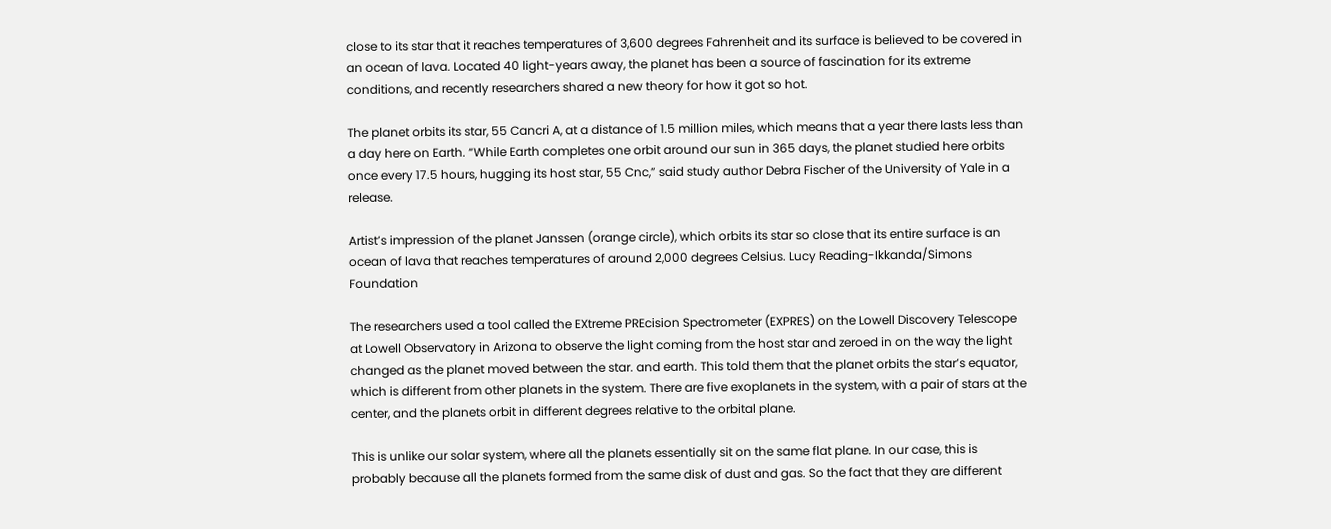close to its star that it reaches temperatures of 3,600 degrees Fahrenheit and its surface is believed to be covered in an ocean of lava. Located 40 light-years away, the planet has been a source of fascination for its extreme conditions, and recently researchers shared a new theory for how it got so hot.

The planet orbits its star, 55 Cancri A, at a distance of 1.5 million miles, which means that a year there lasts less than a day here on Earth. “While Earth completes one orbit around our sun in 365 days, the planet studied here orbits once every 17.5 hours, hugging its host star, 55 Cnc,” said study author Debra Fischer of the University of Yale in a release.

Artist’s impression of the planet Janssen (orange circle), which orbits its star so close that its entire surface is an ocean of lava that reaches temperatures of around 2,000 degrees Celsius. Lucy Reading-Ikkanda/Simons Foundation

The researchers used a tool called the EXtreme PREcision Spectrometer (EXPRES) on the Lowell Discovery Telescope at Lowell Observatory in Arizona to observe the light coming from the host star and zeroed in on the way the light changed as the planet moved between the star. and earth. This told them that the planet orbits the star’s equator, which is different from other planets in the system. There are five exoplanets in the system, with a pair of stars at the center, and the planets orbit in different degrees relative to the orbital plane.

This is unlike our solar system, where all the planets essentially sit on the same flat plane. In our case, this is probably because all the planets formed from the same disk of dust and gas. So the fact that they are different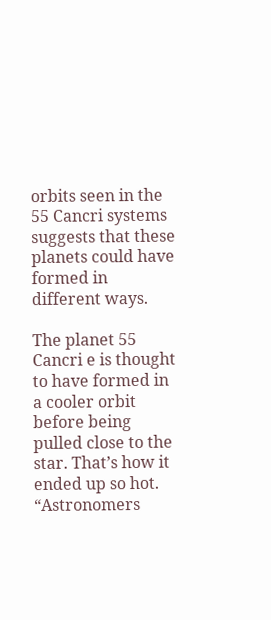orbits seen in the 55 Cancri systems suggests that these planets could have formed in different ways.

The planet 55 Cancri e is thought to have formed in a cooler orbit before being pulled close to the star. That’s how it ended up so hot. “Astronomers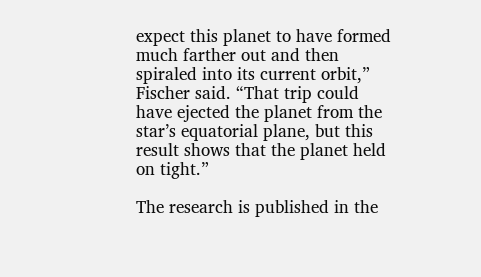expect this planet to have formed much farther out and then spiraled into its current orbit,” Fischer said. “That trip could have ejected the planet from the star’s equatorial plane, but this result shows that the planet held on tight.”

The research is published in the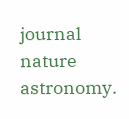journal nature astronomy.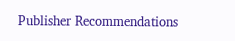Publisher Recommendations